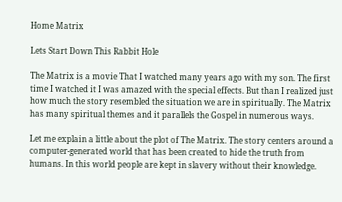Home Matrix

Lets Start Down This Rabbit Hole

The Matrix is a movie That I watched many years ago with my son. The first time I watched it I was amazed with the special effects. But than I realized just how much the story resembled the situation we are in spiritually. The Matrix has many spiritual themes and it parallels the Gospel in numerous ways.

Let me explain a little about the plot of The Matrix. The story centers around a computer-generated world that has been created to hide the truth from humans. In this world people are kept in slavery without their knowledge.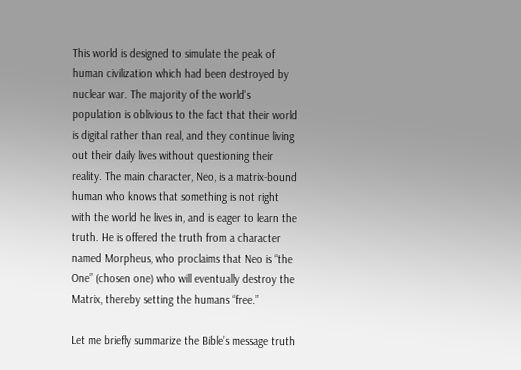This world is designed to simulate the peak of human civilization which had been destroyed by nuclear war. The majority of the world's population is oblivious to the fact that their world is digital rather than real, and they continue living out their daily lives without questioning their reality. The main character, Neo, is a matrix-bound human who knows that something is not right with the world he lives in, and is eager to learn the truth. He is offered the truth from a character named Morpheus, who proclaims that Neo is “the One” (chosen one) who will eventually destroy the Matrix, thereby setting the humans “free.”

Let me briefly summarize the Bible’s message truth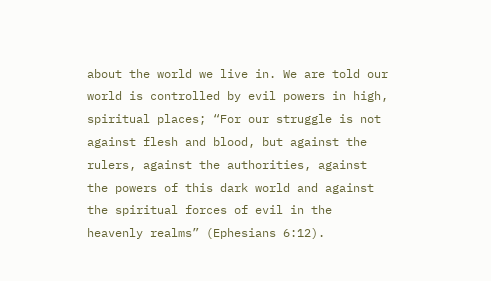about the world we live in. We are told our world is controlled by evil powers in high, spiritual places; “For our struggle is not against flesh and blood, but against the rulers, against the authorities, against the powers of this dark world and against the spiritual forces of evil in the heavenly realms” (Ephesians 6:12).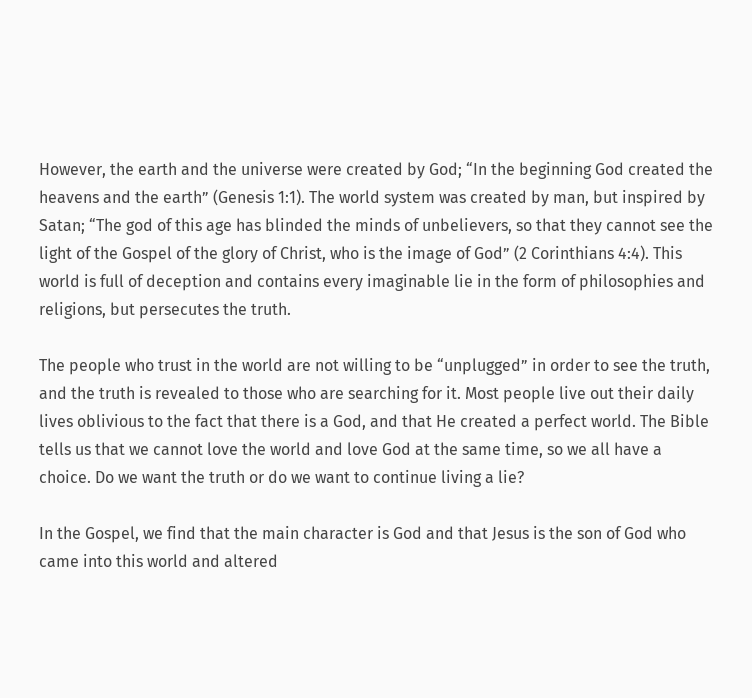However, the earth and the universe were created by God; “In the beginning God created the heavens and the earth” (Genesis 1:1). The world system was created by man, but inspired by Satan; “The god of this age has blinded the minds of unbelievers, so that they cannot see the light of the Gospel of the glory of Christ, who is the image of God” (2 Corinthians 4:4). This world is full of deception and contains every imaginable lie in the form of philosophies and religions, but persecutes the truth.

The people who trust in the world are not willing to be “unplugged” in order to see the truth, and the truth is revealed to those who are searching for it. Most people live out their daily lives oblivious to the fact that there is a God, and that He created a perfect world. The Bible tells us that we cannot love the world and love God at the same time, so we all have a choice. Do we want the truth or do we want to continue living a lie?

In the Gospel, we find that the main character is God and that Jesus is the son of God who came into this world and altered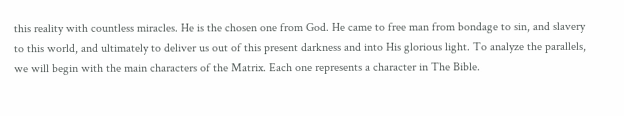this reality with countless miracles. He is the chosen one from God. He came to free man from bondage to sin, and slavery to this world, and ultimately to deliver us out of this present darkness and into His glorious light. To analyze the parallels, we will begin with the main characters of the Matrix. Each one represents a character in The Bible.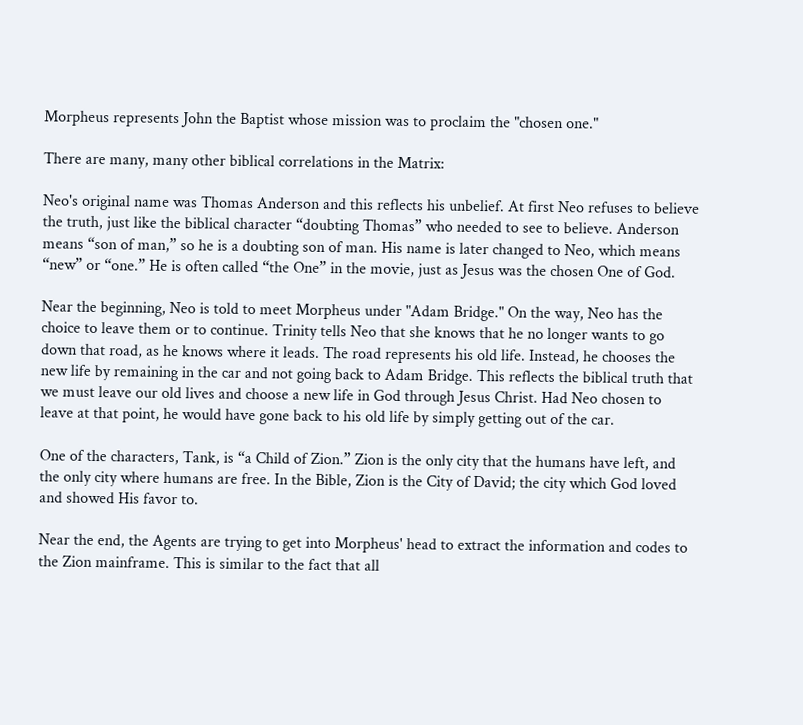Morpheus represents John the Baptist whose mission was to proclaim the "chosen one."

There are many, many other biblical correlations in the Matrix:

Neo's original name was Thomas Anderson and this reflects his unbelief. At first Neo refuses to believe the truth, just like the biblical character “doubting Thomas” who needed to see to believe. Anderson means “son of man,” so he is a doubting son of man. His name is later changed to Neo, which means “new” or “one.” He is often called “the One” in the movie, just as Jesus was the chosen One of God.

Near the beginning, Neo is told to meet Morpheus under "Adam Bridge." On the way, Neo has the choice to leave them or to continue. Trinity tells Neo that she knows that he no longer wants to go down that road, as he knows where it leads. The road represents his old life. Instead, he chooses the new life by remaining in the car and not going back to Adam Bridge. This reflects the biblical truth that we must leave our old lives and choose a new life in God through Jesus Christ. Had Neo chosen to leave at that point, he would have gone back to his old life by simply getting out of the car.

One of the characters, Tank, is “a Child of Zion.” Zion is the only city that the humans have left, and the only city where humans are free. In the Bible, Zion is the City of David; the city which God loved and showed His favor to.

Near the end, the Agents are trying to get into Morpheus' head to extract the information and codes to the Zion mainframe. This is similar to the fact that all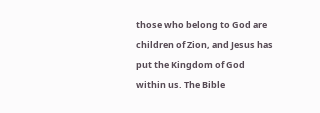those who belong to God are children of Zion, and Jesus has put the Kingdom of God within us. The Bible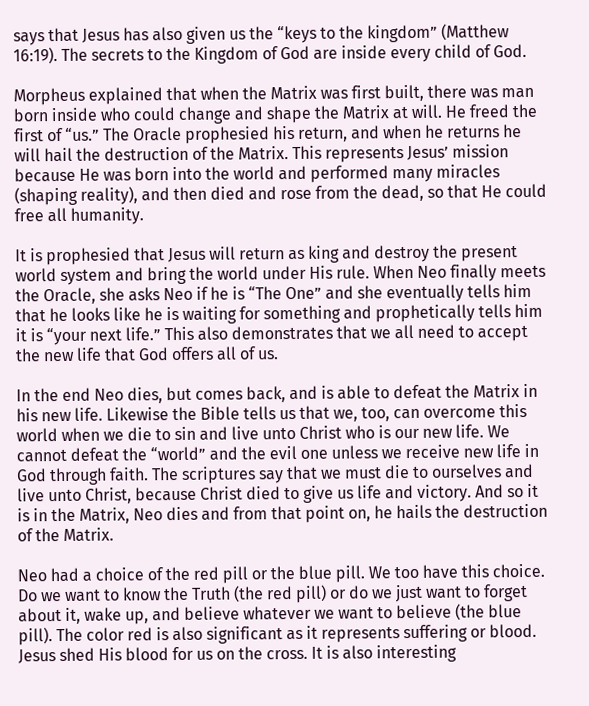says that Jesus has also given us the “keys to the kingdom” (Matthew 16:19). The secrets to the Kingdom of God are inside every child of God.

Morpheus explained that when the Matrix was first built, there was man born inside who could change and shape the Matrix at will. He freed the first of “us.” The Oracle prophesied his return, and when he returns he will hail the destruction of the Matrix. This represents Jesus’ mission because He was born into the world and performed many miracles (shaping reality), and then died and rose from the dead, so that He could free all humanity.

It is prophesied that Jesus will return as king and destroy the present world system and bring the world under His rule. When Neo finally meets the Oracle, she asks Neo if he is “The One” and she eventually tells him that he looks like he is waiting for something and prophetically tells him it is “your next life.” This also demonstrates that we all need to accept the new life that God offers all of us.

In the end Neo dies, but comes back, and is able to defeat the Matrix in his new life. Likewise the Bible tells us that we, too, can overcome this world when we die to sin and live unto Christ who is our new life. We cannot defeat the “world” and the evil one unless we receive new life in God through faith. The scriptures say that we must die to ourselves and live unto Christ, because Christ died to give us life and victory. And so it is in the Matrix, Neo dies and from that point on, he hails the destruction of the Matrix.

Neo had a choice of the red pill or the blue pill. We too have this choice. Do we want to know the Truth (the red pill) or do we just want to forget about it, wake up, and believe whatever we want to believe (the blue pill). The color red is also significant as it represents suffering or blood. Jesus shed His blood for us on the cross. It is also interesting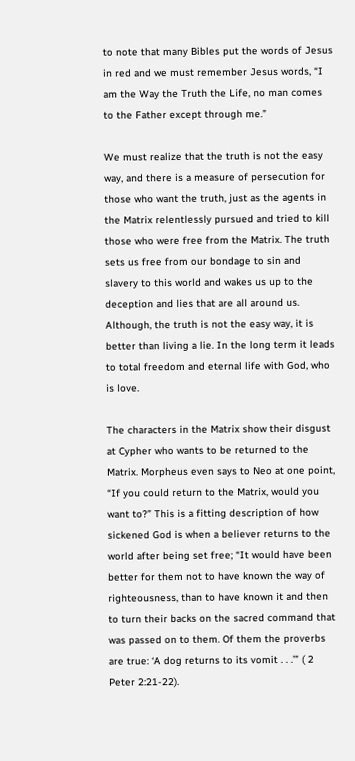to note that many Bibles put the words of Jesus in red and we must remember Jesus words, “I am the Way the Truth the Life, no man comes to the Father except through me.”

We must realize that the truth is not the easy way, and there is a measure of persecution for those who want the truth, just as the agents in the Matrix relentlessly pursued and tried to kill those who were free from the Matrix. The truth sets us free from our bondage to sin and slavery to this world and wakes us up to the deception and lies that are all around us. Although, the truth is not the easy way, it is better than living a lie. In the long term it leads to total freedom and eternal life with God, who is love.

The characters in the Matrix show their disgust at Cypher who wants to be returned to the Matrix. Morpheus even says to Neo at one point, “If you could return to the Matrix, would you want to?” This is a fitting description of how sickened God is when a believer returns to the world after being set free; “It would have been better for them not to have known the way of righteousness, than to have known it and then to turn their backs on the sacred command that was passed on to them. Of them the proverbs are true: ‘A dog returns to its vomit . . .’” ( 2 Peter 2:21-22).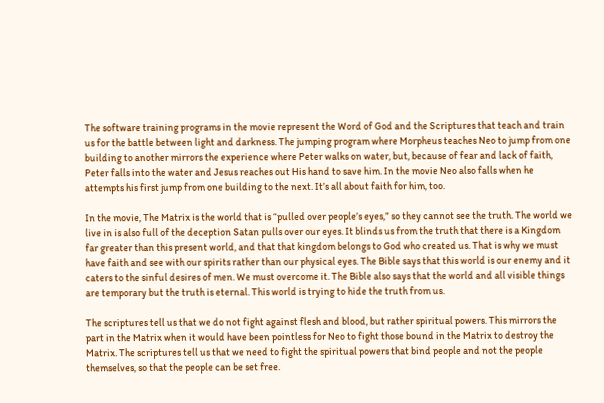The software training programs in the movie represent the Word of God and the Scriptures that teach and train us for the battle between light and darkness. The jumping program where Morpheus teaches Neo to jump from one building to another mirrors the experience where Peter walks on water, but, because of fear and lack of faith, Peter falls into the water and Jesus reaches out His hand to save him. In the movie Neo also falls when he attempts his first jump from one building to the next. It’s all about faith for him, too.

In the movie, The Matrix is the world that is “pulled over people’s eyes,” so they cannot see the truth. The world we live in is also full of the deception Satan pulls over our eyes. It blinds us from the truth that there is a Kingdom far greater than this present world, and that that kingdom belongs to God who created us. That is why we must have faith and see with our spirits rather than our physical eyes. The Bible says that this world is our enemy and it caters to the sinful desires of men. We must overcome it. The Bible also says that the world and all visible things are temporary but the truth is eternal. This world is trying to hide the truth from us.

The scriptures tell us that we do not fight against flesh and blood, but rather spiritual powers. This mirrors the part in the Matrix when it would have been pointless for Neo to fight those bound in the Matrix to destroy the Matrix. The scriptures tell us that we need to fight the spiritual powers that bind people and not the people themselves, so that the people can be set free.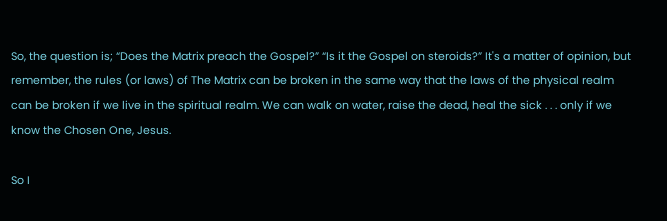So, the question is; “Does the Matrix preach the Gospel?” “Is it the Gospel on steroids?” It's a matter of opinion, but remember, the rules (or laws) of The Matrix can be broken in the same way that the laws of the physical realm can be broken if we live in the spiritual realm. We can walk on water, raise the dead, heal the sick . . . only if we know the Chosen One, Jesus.

So I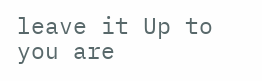leave it Up to you are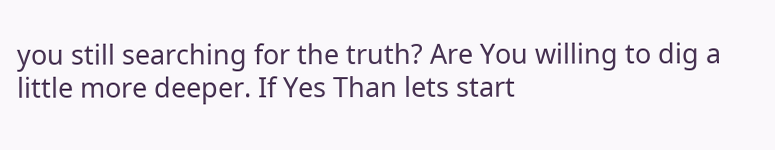you still searching for the truth? Are You willing to dig a little more deeper. If Yes Than lets start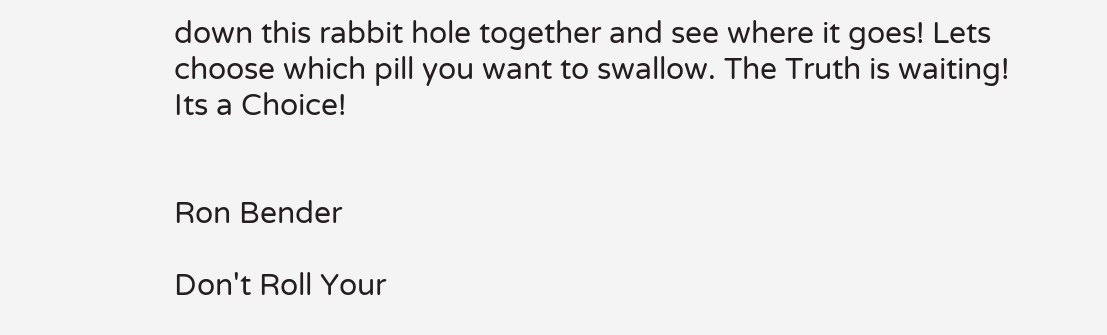down this rabbit hole together and see where it goes! Lets choose which pill you want to swallow. The Truth is waiting! Its a Choice!


Ron Bender

Don't Roll Your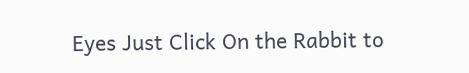Eyes Just Click On the Rabbit to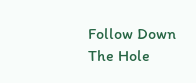Follow Down The Hole